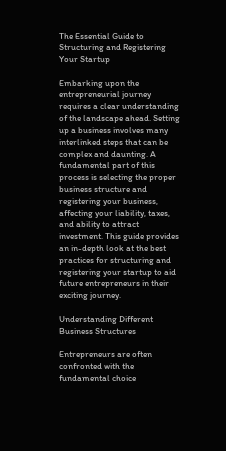The Essential Guide to Structuring and Registering Your Startup

Embarking upon the entrepreneurial journey requires a clear understanding of the landscape ahead. Setting up a business involves many interlinked steps that can be complex and daunting. A fundamental part of this process is selecting the proper business structure and registering your business, affecting your liability, taxes, and ability to attract investment. This guide provides an in-depth look at the best practices for structuring and registering your startup to aid future entrepreneurs in their exciting journey.

Understanding Different Business Structures

Entrepreneurs are often confronted with the fundamental choice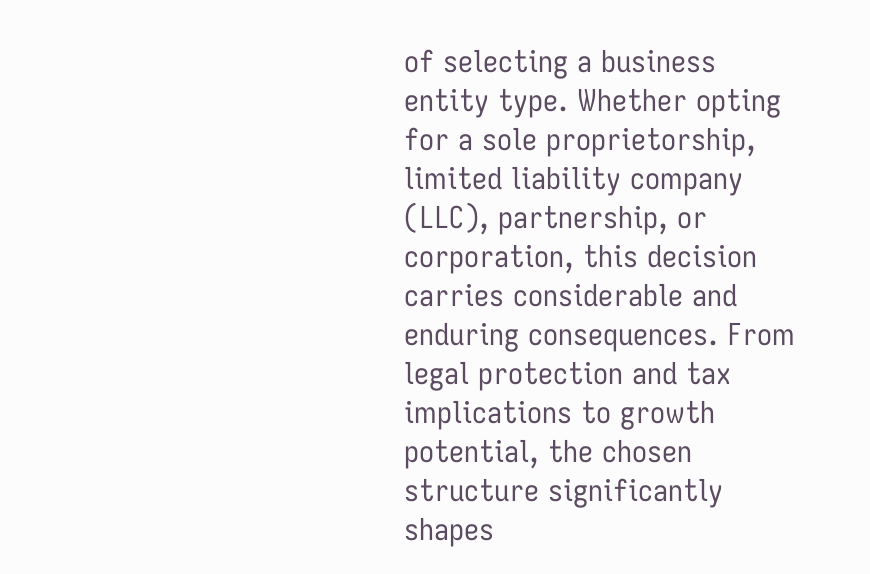of selecting a business entity type. Whether opting for a sole proprietorship, limited liability company (LLC), partnership, or corporation, this decision carries considerable and enduring consequences. From legal protection and tax implications to growth potential, the chosen structure significantly shapes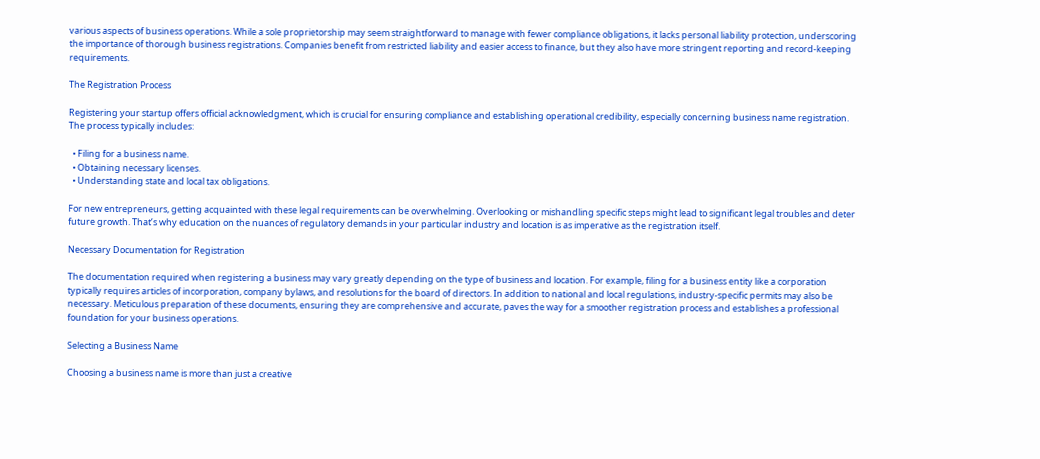various aspects of business operations. While a sole proprietorship may seem straightforward to manage with fewer compliance obligations, it lacks personal liability protection, underscoring the importance of thorough business registrations. Companies benefit from restricted liability and easier access to finance, but they also have more stringent reporting and record-keeping requirements.

The Registration Process

Registering your startup offers official acknowledgment, which is crucial for ensuring compliance and establishing operational credibility, especially concerning business name registration. The process typically includes:

  • Filing for a business name.
  • Obtaining necessary licenses.
  • Understanding state and local tax obligations.

For new entrepreneurs, getting acquainted with these legal requirements can be overwhelming. Overlooking or mishandling specific steps might lead to significant legal troubles and deter future growth. That’s why education on the nuances of regulatory demands in your particular industry and location is as imperative as the registration itself.

Necessary Documentation for Registration

The documentation required when registering a business may vary greatly depending on the type of business and location. For example, filing for a business entity like a corporation typically requires articles of incorporation, company bylaws, and resolutions for the board of directors. In addition to national and local regulations, industry-specific permits may also be necessary. Meticulous preparation of these documents, ensuring they are comprehensive and accurate, paves the way for a smoother registration process and establishes a professional foundation for your business operations.

Selecting a Business Name

Choosing a business name is more than just a creative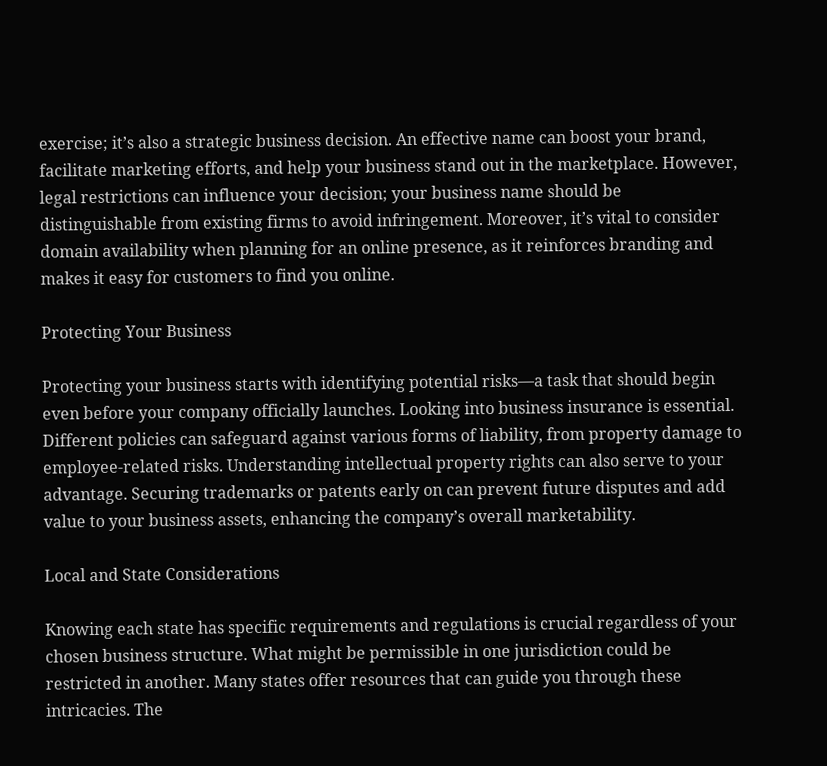exercise; it’s also a strategic business decision. An effective name can boost your brand, facilitate marketing efforts, and help your business stand out in the marketplace. However, legal restrictions can influence your decision; your business name should be distinguishable from existing firms to avoid infringement. Moreover, it’s vital to consider domain availability when planning for an online presence, as it reinforces branding and makes it easy for customers to find you online.

Protecting Your Business

Protecting your business starts with identifying potential risks—a task that should begin even before your company officially launches. Looking into business insurance is essential. Different policies can safeguard against various forms of liability, from property damage to employee-related risks. Understanding intellectual property rights can also serve to your advantage. Securing trademarks or patents early on can prevent future disputes and add value to your business assets, enhancing the company’s overall marketability.

Local and State Considerations

Knowing each state has specific requirements and regulations is crucial regardless of your chosen business structure. What might be permissible in one jurisdiction could be restricted in another. Many states offer resources that can guide you through these intricacies. The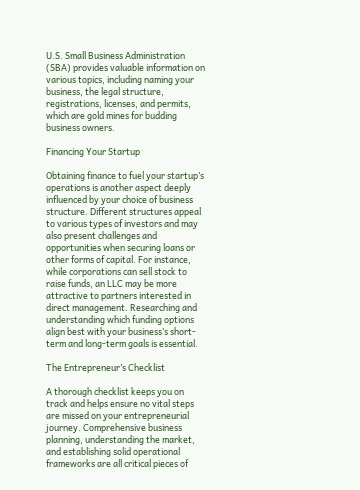U.S. Small Business Administration (SBA) provides valuable information on various topics, including naming your business, the legal structure, registrations, licenses, and permits, which are gold mines for budding business owners.

Financing Your Startup

Obtaining finance to fuel your startup’s operations is another aspect deeply influenced by your choice of business structure. Different structures appeal to various types of investors and may also present challenges and opportunities when securing loans or other forms of capital. For instance, while corporations can sell stock to raise funds, an LLC may be more attractive to partners interested in direct management. Researching and understanding which funding options align best with your business’s short-term and long-term goals is essential.

The Entrepreneur’s Checklist

A thorough checklist keeps you on track and helps ensure no vital steps are missed on your entrepreneurial journey. Comprehensive business planning, understanding the market, and establishing solid operational frameworks are all critical pieces of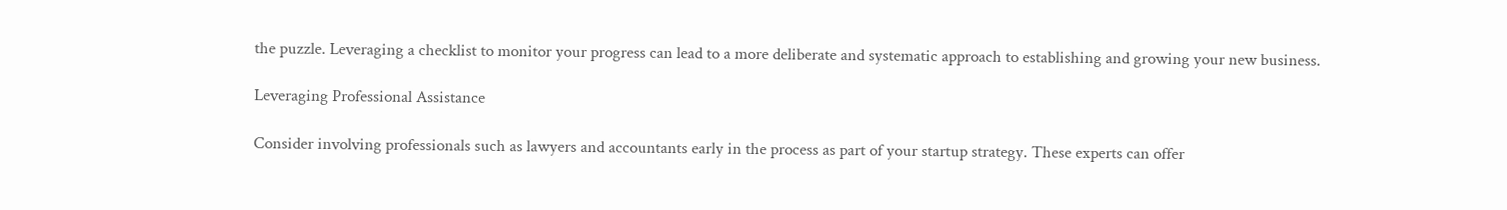the puzzle. Leveraging a checklist to monitor your progress can lead to a more deliberate and systematic approach to establishing and growing your new business.

Leveraging Professional Assistance

Consider involving professionals such as lawyers and accountants early in the process as part of your startup strategy. These experts can offer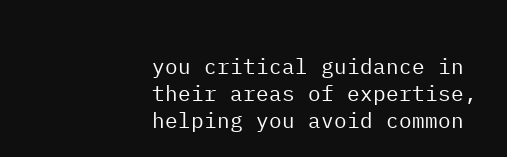you critical guidance in their areas of expertise, helping you avoid common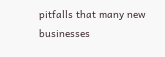pitfalls that many new businesses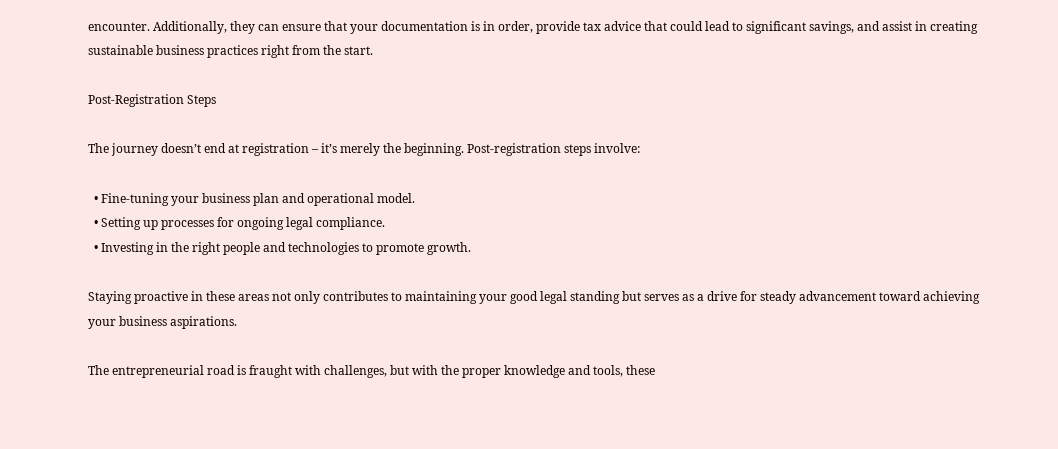encounter. Additionally, they can ensure that your documentation is in order, provide tax advice that could lead to significant savings, and assist in creating sustainable business practices right from the start.

Post-Registration Steps

The journey doesn’t end at registration – it’s merely the beginning. Post-registration steps involve:

  • Fine-tuning your business plan and operational model.
  • Setting up processes for ongoing legal compliance.
  • Investing in the right people and technologies to promote growth.

Staying proactive in these areas not only contributes to maintaining your good legal standing but serves as a drive for steady advancement toward achieving your business aspirations.

The entrepreneurial road is fraught with challenges, but with the proper knowledge and tools, these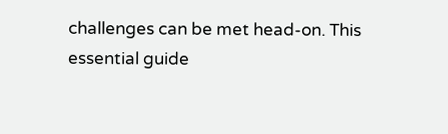challenges can be met head-on. This essential guide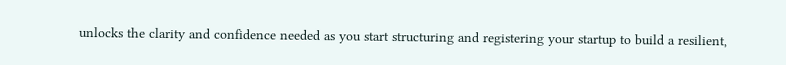unlocks the clarity and confidence needed as you start structuring and registering your startup to build a resilient,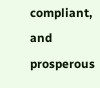compliant, and prosperous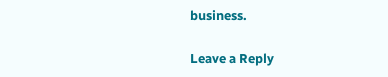business.

Leave a Reply